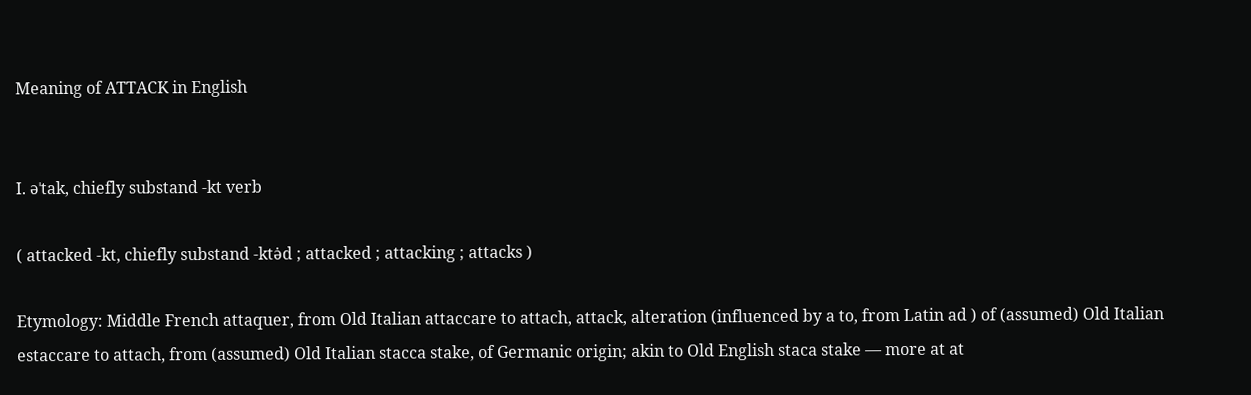Meaning of ATTACK in English


I. əˈtak, chiefly substand -kt verb

( attacked -kt, chiefly substand -ktə̇d ; attacked ; attacking ; attacks )

Etymology: Middle French attaquer, from Old Italian attaccare to attach, attack, alteration (influenced by a to, from Latin ad ) of (assumed) Old Italian estaccare to attach, from (assumed) Old Italian stacca stake, of Germanic origin; akin to Old English staca stake — more at at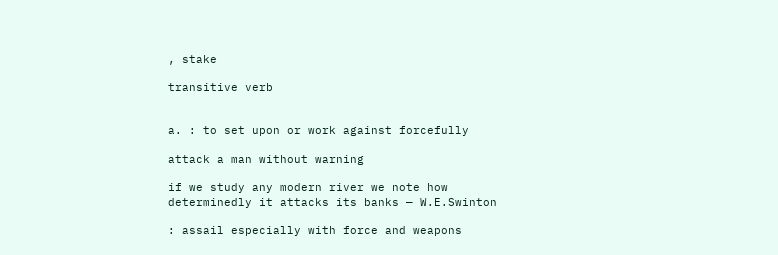, stake

transitive verb


a. : to set upon or work against forcefully

attack a man without warning

if we study any modern river we note how determinedly it attacks its banks — W.E.Swinton

: assail especially with force and weapons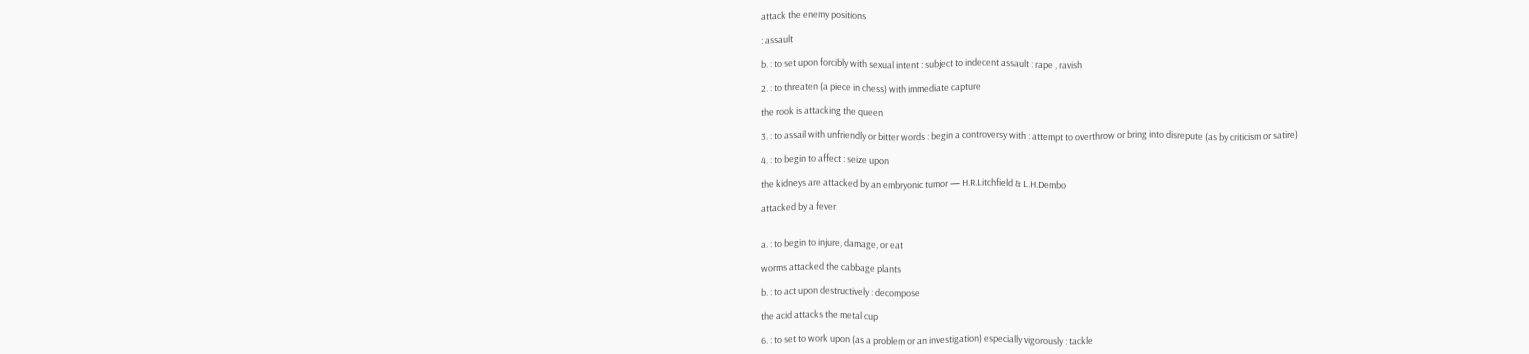attack the enemy positions

: assault

b. : to set upon forcibly with sexual intent : subject to indecent assault : rape , ravish

2. : to threaten (a piece in chess) with immediate capture

the rook is attacking the queen

3. : to assail with unfriendly or bitter words : begin a controversy with : attempt to overthrow or bring into disrepute (as by criticism or satire)

4. : to begin to affect : seize upon

the kidneys are attacked by an embryonic tumor — H.R.Litchfield & L.H.Dembo

attacked by a fever


a. : to begin to injure, damage, or eat

worms attacked the cabbage plants

b. : to act upon destructively : decompose

the acid attacks the metal cup

6. : to set to work upon (as a problem or an investigation) especially vigorously : tackle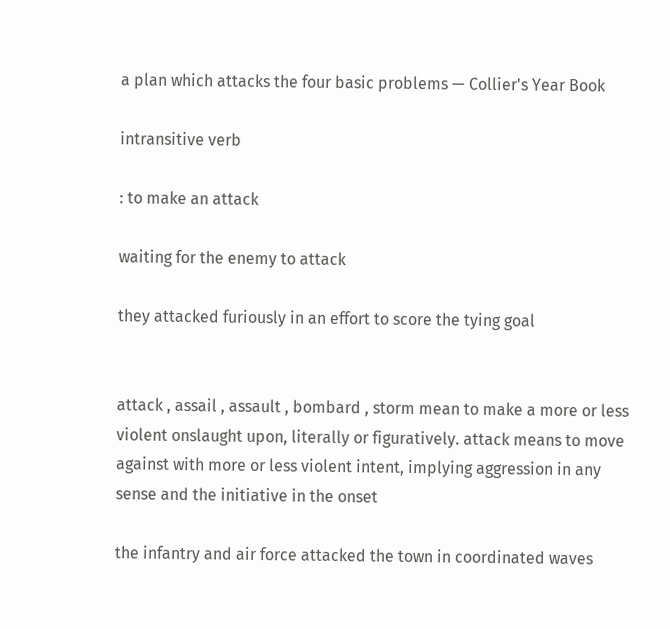a plan which attacks the four basic problems — Collier's Year Book

intransitive verb

: to make an attack

waiting for the enemy to attack

they attacked furiously in an effort to score the tying goal


attack , assail , assault , bombard , storm mean to make a more or less violent onslaught upon, literally or figuratively. attack means to move against with more or less violent intent, implying aggression in any sense and the initiative in the onset

the infantry and air force attacked the town in coordinated waves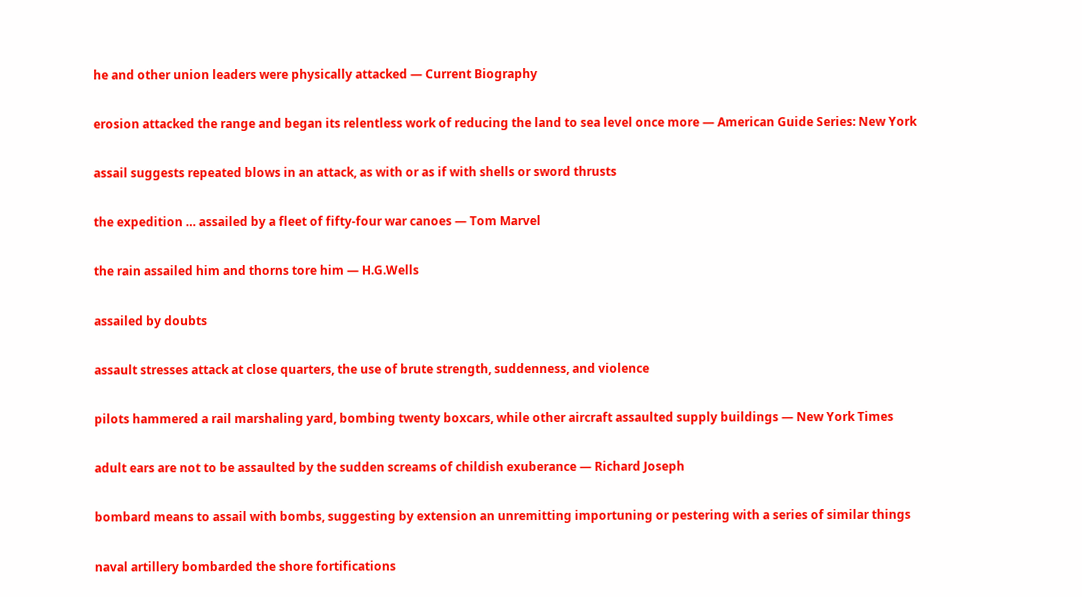he and other union leaders were physically attacked — Current Biography

erosion attacked the range and began its relentless work of reducing the land to sea level once more — American Guide Series: New York

assail suggests repeated blows in an attack, as with or as if with shells or sword thrusts

the expedition … assailed by a fleet of fifty-four war canoes — Tom Marvel

the rain assailed him and thorns tore him — H.G.Wells

assailed by doubts

assault stresses attack at close quarters, the use of brute strength, suddenness, and violence

pilots hammered a rail marshaling yard, bombing twenty boxcars, while other aircraft assaulted supply buildings — New York Times

adult ears are not to be assaulted by the sudden screams of childish exuberance — Richard Joseph

bombard means to assail with bombs, suggesting by extension an unremitting importuning or pestering with a series of similar things

naval artillery bombarded the shore fortifications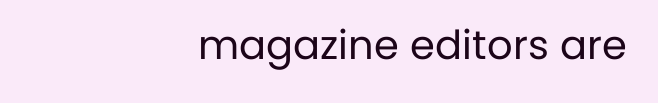magazine editors are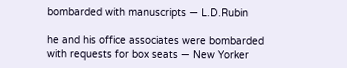bombarded with manuscripts — L.D.Rubin

he and his office associates were bombarded with requests for box seats — New Yorker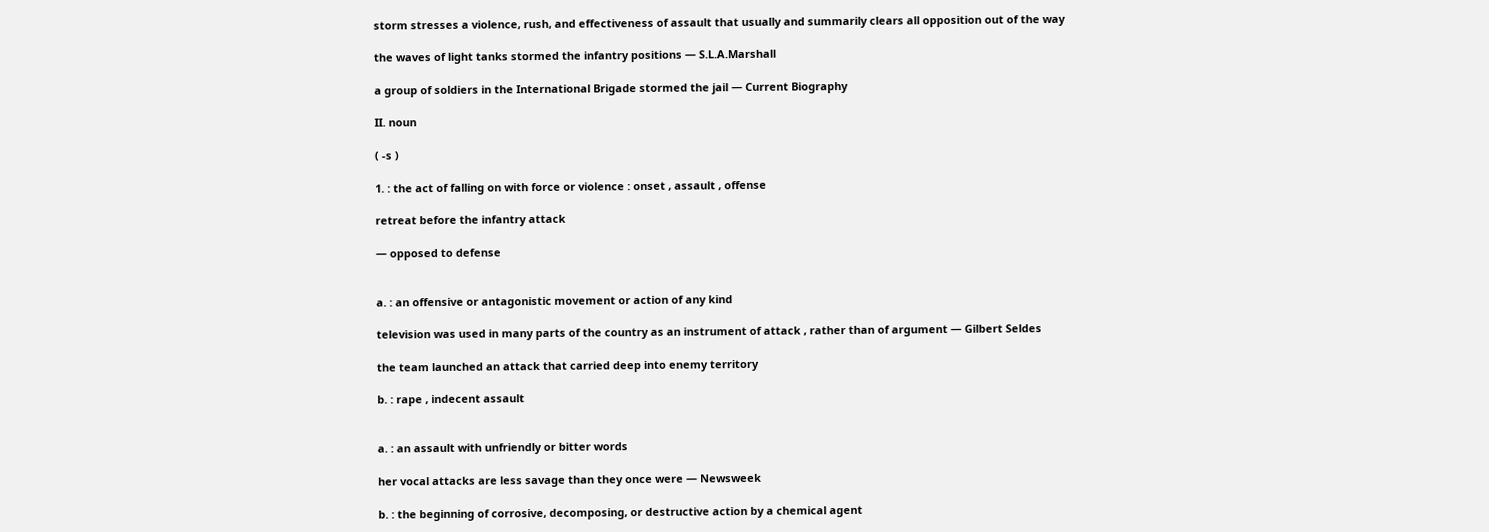storm stresses a violence, rush, and effectiveness of assault that usually and summarily clears all opposition out of the way

the waves of light tanks stormed the infantry positions — S.L.A.Marshall

a group of soldiers in the International Brigade stormed the jail — Current Biography

II. noun

( -s )

1. : the act of falling on with force or violence : onset , assault , offense

retreat before the infantry attack

— opposed to defense


a. : an offensive or antagonistic movement or action of any kind

television was used in many parts of the country as an instrument of attack , rather than of argument — Gilbert Seldes

the team launched an attack that carried deep into enemy territory

b. : rape , indecent assault


a. : an assault with unfriendly or bitter words

her vocal attacks are less savage than they once were — Newsweek

b. : the beginning of corrosive, decomposing, or destructive action by a chemical agent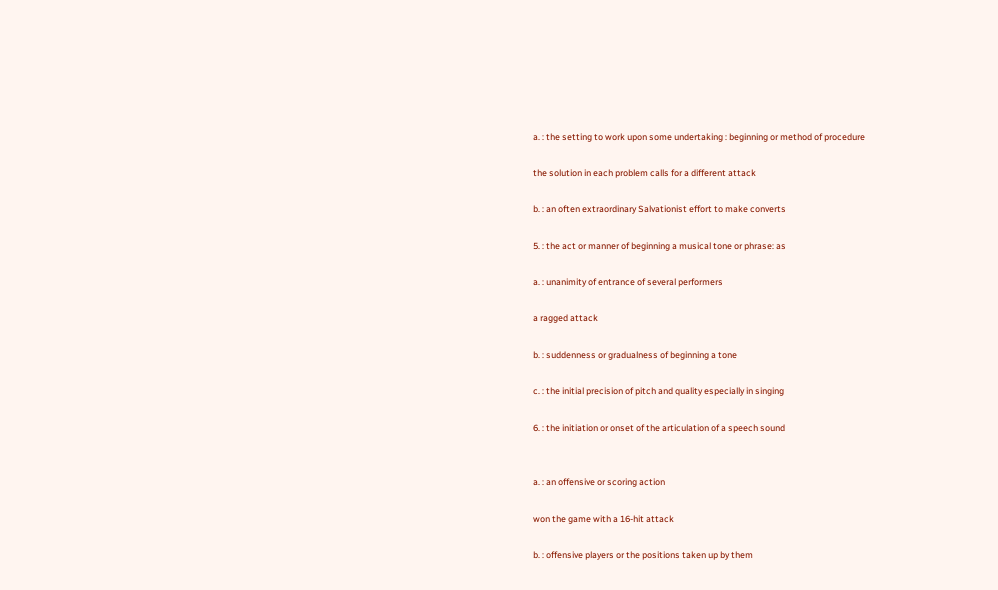a. : the setting to work upon some undertaking : beginning or method of procedure

the solution in each problem calls for a different attack

b. : an often extraordinary Salvationist effort to make converts

5. : the act or manner of beginning a musical tone or phrase: as

a. : unanimity of entrance of several performers

a ragged attack

b. : suddenness or gradualness of beginning a tone

c. : the initial precision of pitch and quality especially in singing

6. : the initiation or onset of the articulation of a speech sound


a. : an offensive or scoring action

won the game with a 16-hit attack

b. : offensive players or the positions taken up by them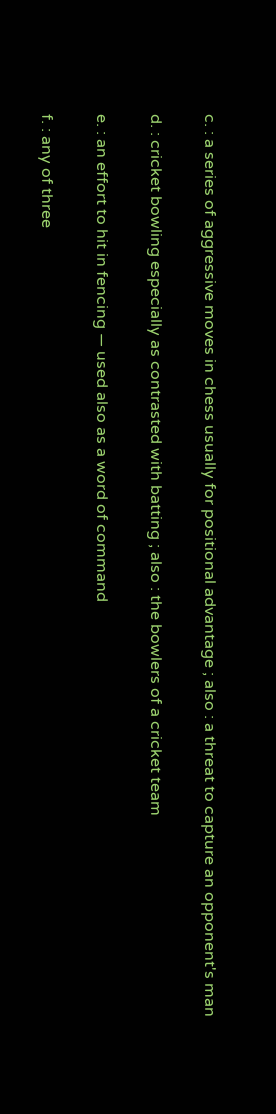c. : a series of aggressive moves in chess usually for positional advantage ; also : a threat to capture an opponent's man

d. : cricket bowling especially as contrasted with batting ; also : the bowlers of a cricket team

e. : an effort to hit in fencing — used also as a word of command

f. : any of three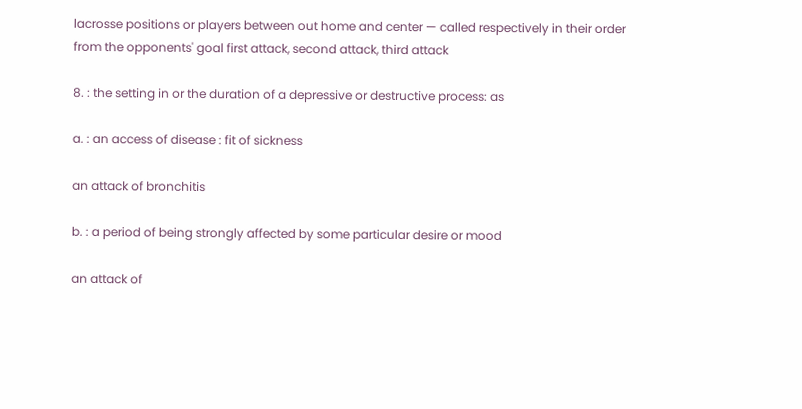lacrosse positions or players between out home and center — called respectively in their order from the opponents' goal first attack, second attack, third attack

8. : the setting in or the duration of a depressive or destructive process: as

a. : an access of disease : fit of sickness

an attack of bronchitis

b. : a period of being strongly affected by some particular desire or mood

an attack of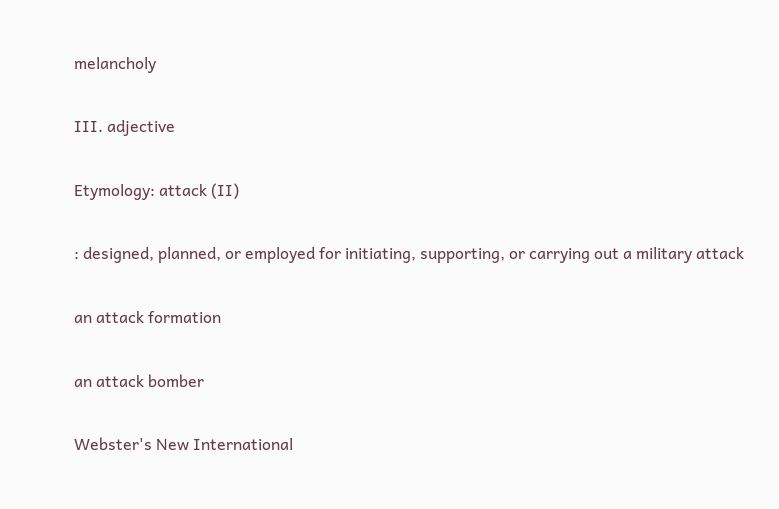melancholy

III. adjective

Etymology: attack (II)

: designed, planned, or employed for initiating, supporting, or carrying out a military attack

an attack formation

an attack bomber

Webster's New International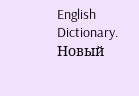English Dictionary.      Новый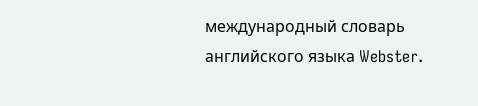международный словарь английского языка Webster.